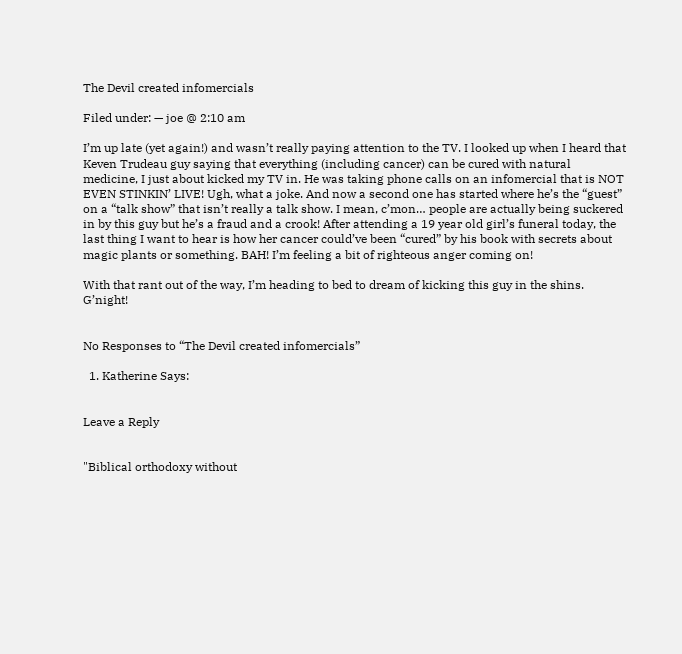The Devil created infomercials

Filed under: — joe @ 2:10 am

I’m up late (yet again!) and wasn’t really paying attention to the TV. I looked up when I heard that Keven Trudeau guy saying that everything (including cancer) can be cured with natural medicine, I just about kicked my TV in. He was taking phone calls on an infomercial that is NOT EVEN STINKIN’ LIVE! Ugh, what a joke. And now a second one has started where he’s the “guest” on a “talk show” that isn’t really a talk show. I mean, c’mon… people are actually being suckered in by this guy but he’s a fraud and a crook! After attending a 19 year old girl’s funeral today, the last thing I want to hear is how her cancer could’ve been “cured” by his book with secrets about magic plants or something. BAH! I’m feeling a bit of righteous anger coming on!

With that rant out of the way, I’m heading to bed to dream of kicking this guy in the shins. G’night!


No Responses to “The Devil created infomercials”

  1. Katherine Says:


Leave a Reply


"Biblical orthodoxy without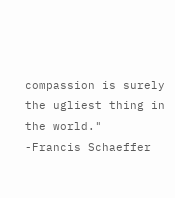compassion is surely the ugliest thing in the world."
-Francis Schaeffer